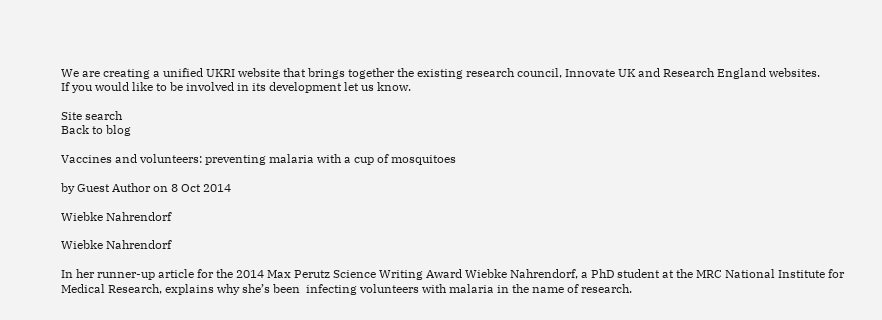We are creating a unified UKRI website that brings together the existing research council, Innovate UK and Research England websites.
If you would like to be involved in its development let us know.

Site search
Back to blog

Vaccines and volunteers: preventing malaria with a cup of mosquitoes

by Guest Author on 8 Oct 2014

Wiebke Nahrendorf

Wiebke Nahrendorf

In her runner-up article for the 2014 Max Perutz Science Writing Award Wiebke Nahrendorf, a PhD student at the MRC National Institute for Medical Research, explains why she’s been  infecting volunteers with malaria in the name of research.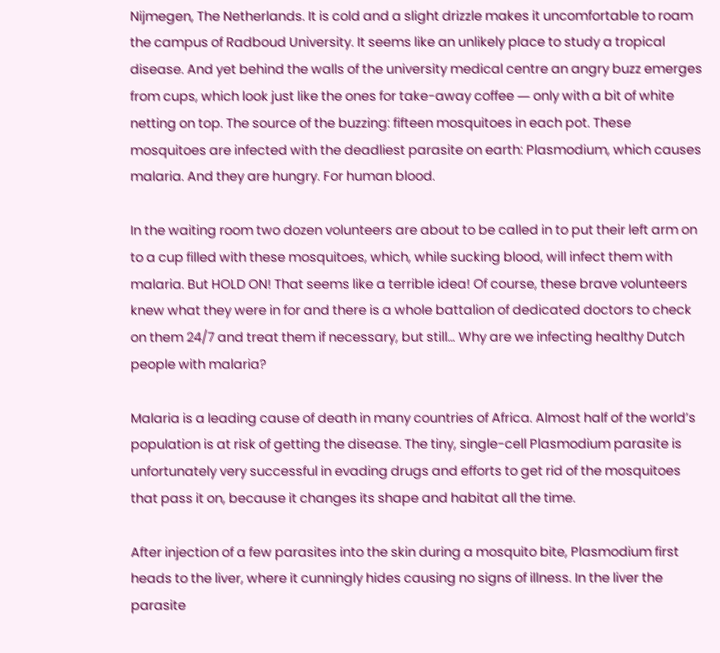Nijmegen, The Netherlands. It is cold and a slight drizzle makes it uncomfortable to roam the campus of Radboud University. It seems like an unlikely place to study a tropical disease. And yet behind the walls of the university medical centre an angry buzz emerges from cups, which look just like the ones for take-away coffee ― only with a bit of white netting on top. The source of the buzzing: fifteen mosquitoes in each pot. These mosquitoes are infected with the deadliest parasite on earth: Plasmodium, which causes malaria. And they are hungry. For human blood.

In the waiting room two dozen volunteers are about to be called in to put their left arm on to a cup filled with these mosquitoes, which, while sucking blood, will infect them with malaria. But HOLD ON! That seems like a terrible idea! Of course, these brave volunteers knew what they were in for and there is a whole battalion of dedicated doctors to check on them 24/7 and treat them if necessary, but still… Why are we infecting healthy Dutch people with malaria?

Malaria is a leading cause of death in many countries of Africa. Almost half of the world’s population is at risk of getting the disease. The tiny, single-cell Plasmodium parasite is unfortunately very successful in evading drugs and efforts to get rid of the mosquitoes that pass it on, because it changes its shape and habitat all the time.

After injection of a few parasites into the skin during a mosquito bite, Plasmodium first heads to the liver, where it cunningly hides causing no signs of illness. In the liver the parasite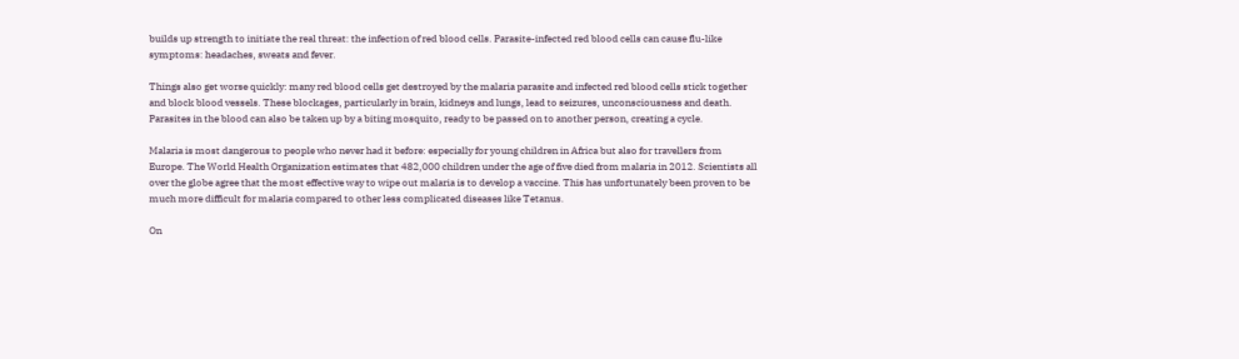builds up strength to initiate the real threat: the infection of red blood cells. Parasite-infected red blood cells can cause flu-like symptoms: headaches, sweats and fever.

Things also get worse quickly: many red blood cells get destroyed by the malaria parasite and infected red blood cells stick together and block blood vessels. These blockages, particularly in brain, kidneys and lungs, lead to seizures, unconsciousness and death. Parasites in the blood can also be taken up by a biting mosquito, ready to be passed on to another person, creating a cycle.

Malaria is most dangerous to people who never had it before: especially for young children in Africa but also for travellers from Europe. The World Health Organization estimates that 482,000 children under the age of five died from malaria in 2012. Scientists all over the globe agree that the most effective way to wipe out malaria is to develop a vaccine. This has unfortunately been proven to be much more difficult for malaria compared to other less complicated diseases like Tetanus.

On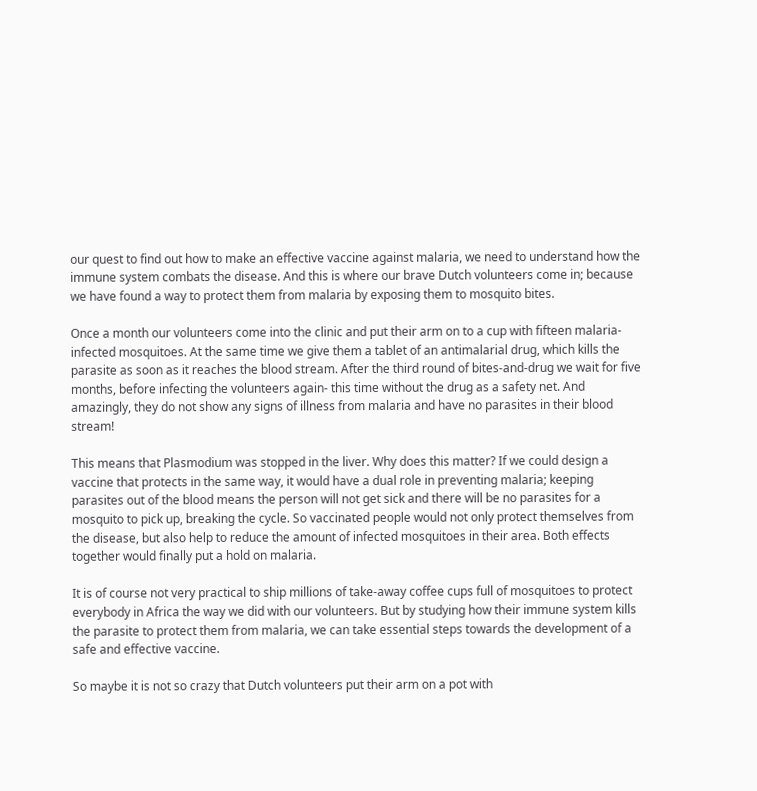our quest to find out how to make an effective vaccine against malaria, we need to understand how the immune system combats the disease. And this is where our brave Dutch volunteers come in; because we have found a way to protect them from malaria by exposing them to mosquito bites.

Once a month our volunteers come into the clinic and put their arm on to a cup with fifteen malaria-infected mosquitoes. At the same time we give them a tablet of an antimalarial drug, which kills the parasite as soon as it reaches the blood stream. After the third round of bites-and-drug we wait for five months, before infecting the volunteers again- this time without the drug as a safety net. And amazingly, they do not show any signs of illness from malaria and have no parasites in their blood stream!

This means that Plasmodium was stopped in the liver. Why does this matter? If we could design a vaccine that protects in the same way, it would have a dual role in preventing malaria; keeping parasites out of the blood means the person will not get sick and there will be no parasites for a mosquito to pick up, breaking the cycle. So vaccinated people would not only protect themselves from the disease, but also help to reduce the amount of infected mosquitoes in their area. Both effects together would finally put a hold on malaria.

It is of course not very practical to ship millions of take-away coffee cups full of mosquitoes to protect everybody in Africa the way we did with our volunteers. But by studying how their immune system kills the parasite to protect them from malaria, we can take essential steps towards the development of a safe and effective vaccine.

So maybe it is not so crazy that Dutch volunteers put their arm on a pot with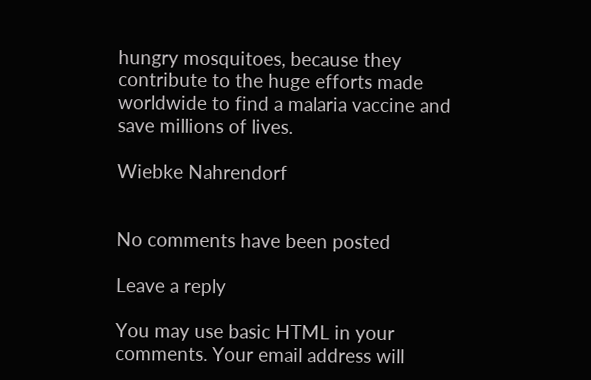hungry mosquitoes, because they contribute to the huge efforts made worldwide to find a malaria vaccine and save millions of lives.

Wiebke Nahrendorf


No comments have been posted

Leave a reply

You may use basic HTML in your comments. Your email address will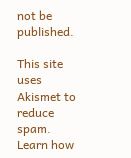not be published.

This site uses Akismet to reduce spam. Learn how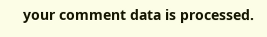your comment data is processed.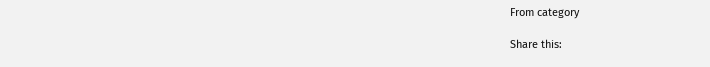From category

Share this: